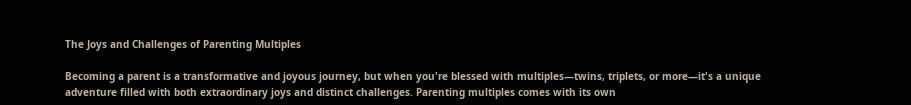The Joys and Challenges of Parenting Multiples

Becoming a parent is a transformative and joyous journey, but when you're blessed with multiples—twins, triplets, or more—it's a unique adventure filled with both extraordinary joys and distinct challenges. Parenting multiples comes with its own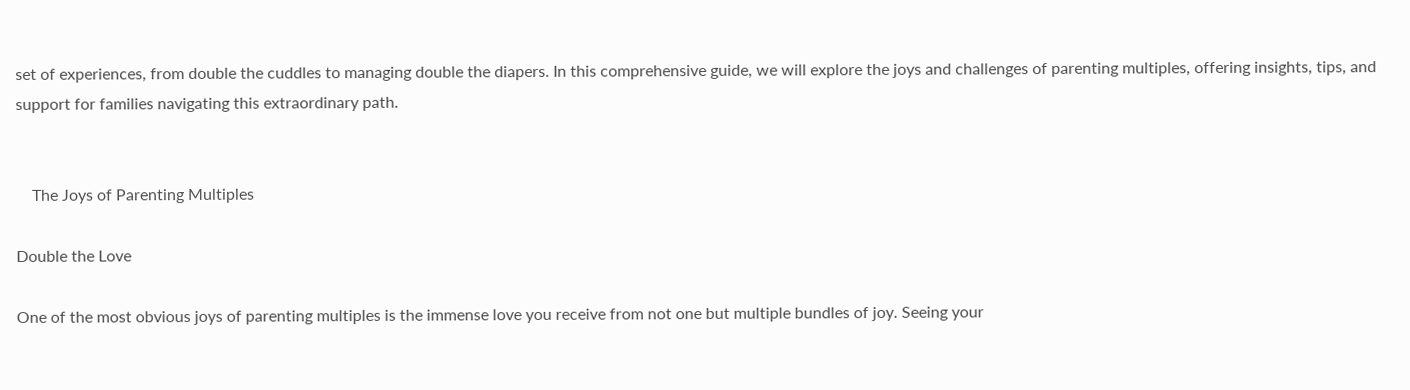set of experiences, from double the cuddles to managing double the diapers. In this comprehensive guide, we will explore the joys and challenges of parenting multiples, offering insights, tips, and support for families navigating this extraordinary path.


    The Joys of Parenting Multiples

Double the Love

One of the most obvious joys of parenting multiples is the immense love you receive from not one but multiple bundles of joy. Seeing your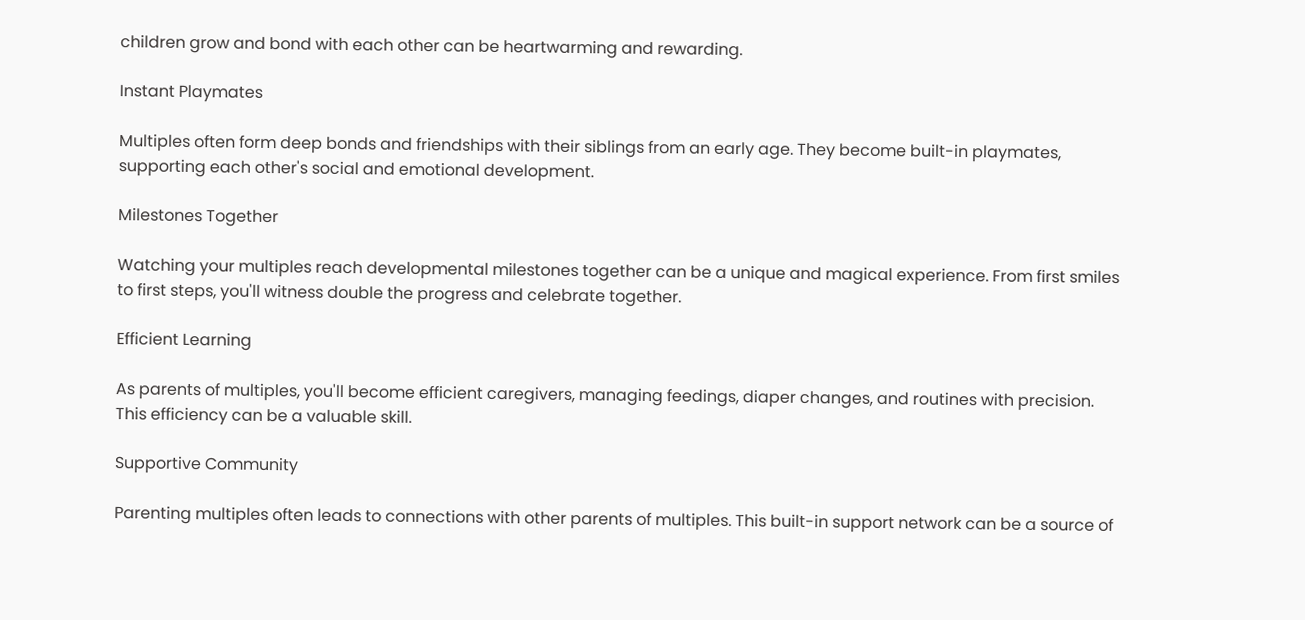children grow and bond with each other can be heartwarming and rewarding.

Instant Playmates

Multiples often form deep bonds and friendships with their siblings from an early age. They become built-in playmates, supporting each other's social and emotional development.

Milestones Together

Watching your multiples reach developmental milestones together can be a unique and magical experience. From first smiles to first steps, you'll witness double the progress and celebrate together.

Efficient Learning

As parents of multiples, you'll become efficient caregivers, managing feedings, diaper changes, and routines with precision. This efficiency can be a valuable skill.

Supportive Community

Parenting multiples often leads to connections with other parents of multiples. This built-in support network can be a source of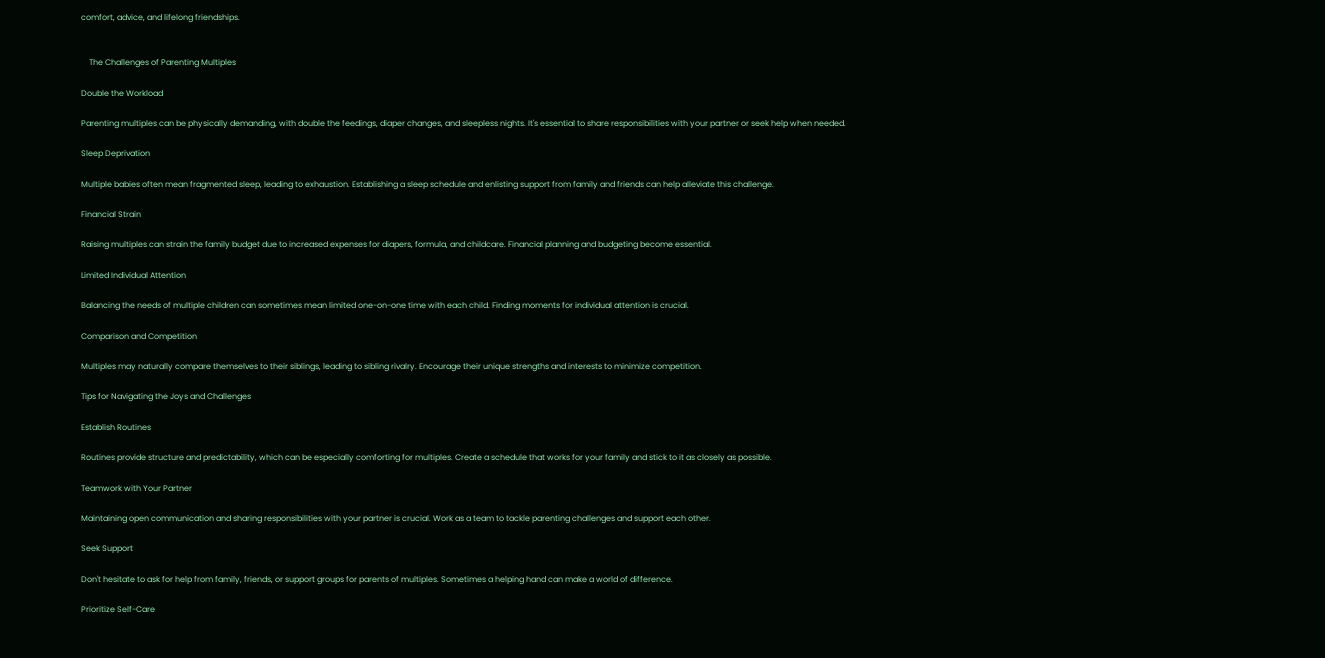comfort, advice, and lifelong friendships.


    The Challenges of Parenting Multiples

Double the Workload

Parenting multiples can be physically demanding, with double the feedings, diaper changes, and sleepless nights. It's essential to share responsibilities with your partner or seek help when needed.

Sleep Deprivation

Multiple babies often mean fragmented sleep, leading to exhaustion. Establishing a sleep schedule and enlisting support from family and friends can help alleviate this challenge.

Financial Strain

Raising multiples can strain the family budget due to increased expenses for diapers, formula, and childcare. Financial planning and budgeting become essential.

Limited Individual Attention

Balancing the needs of multiple children can sometimes mean limited one-on-one time with each child. Finding moments for individual attention is crucial.

Comparison and Competition

Multiples may naturally compare themselves to their siblings, leading to sibling rivalry. Encourage their unique strengths and interests to minimize competition.

Tips for Navigating the Joys and Challenges

Establish Routines

Routines provide structure and predictability, which can be especially comforting for multiples. Create a schedule that works for your family and stick to it as closely as possible.

Teamwork with Your Partner

Maintaining open communication and sharing responsibilities with your partner is crucial. Work as a team to tackle parenting challenges and support each other.

Seek Support

Don't hesitate to ask for help from family, friends, or support groups for parents of multiples. Sometimes a helping hand can make a world of difference.

Prioritize Self-Care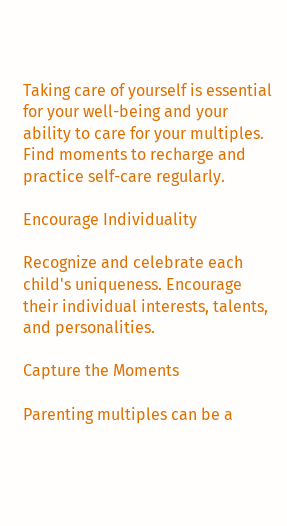Taking care of yourself is essential for your well-being and your ability to care for your multiples. Find moments to recharge and practice self-care regularly.

Encourage Individuality

Recognize and celebrate each child's uniqueness. Encourage their individual interests, talents, and personalities.

Capture the Moments

Parenting multiples can be a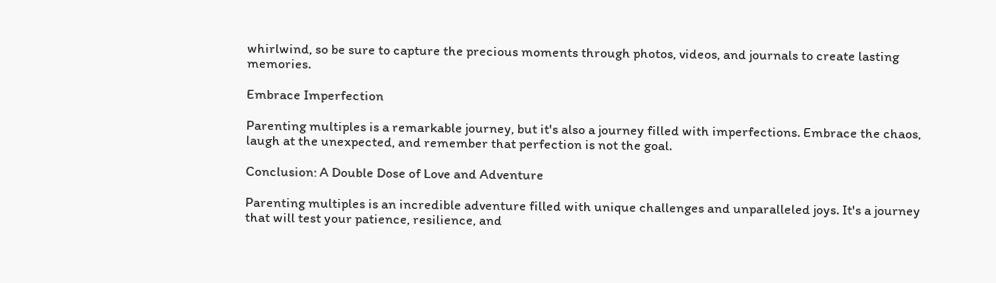whirlwind, so be sure to capture the precious moments through photos, videos, and journals to create lasting memories.

Embrace Imperfection

Parenting multiples is a remarkable journey, but it's also a journey filled with imperfections. Embrace the chaos, laugh at the unexpected, and remember that perfection is not the goal.

Conclusion: A Double Dose of Love and Adventure

Parenting multiples is an incredible adventure filled with unique challenges and unparalleled joys. It's a journey that will test your patience, resilience, and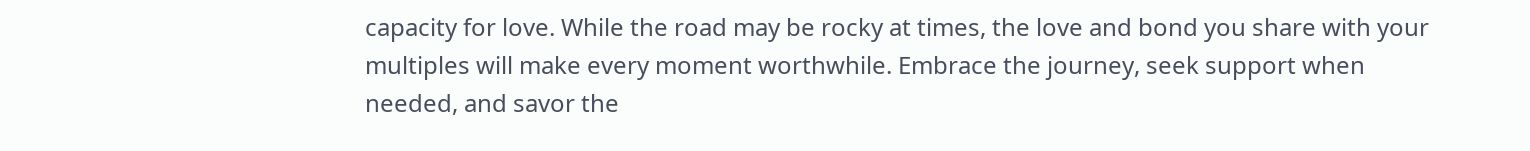capacity for love. While the road may be rocky at times, the love and bond you share with your multiples will make every moment worthwhile. Embrace the journey, seek support when needed, and savor the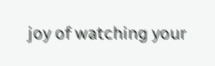joy of watching your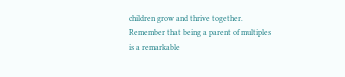children grow and thrive together. Remember that being a parent of multiples is a remarkable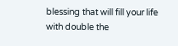blessing that will fill your life with double the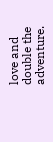love and double the adventure.